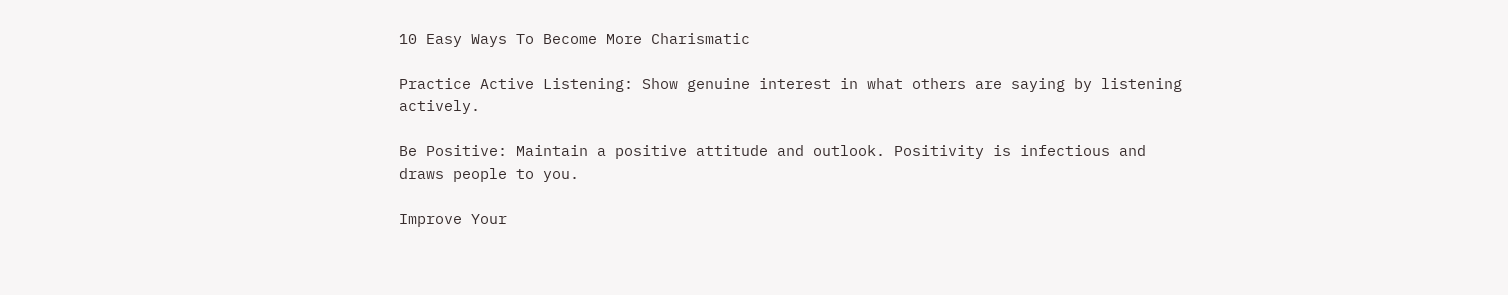10 Easy Ways To Become More Charismatic

Practice Active Listening: Show genuine interest in what others are saying by listening actively.

Be Positive: Maintain a positive attitude and outlook. Positivity is infectious and draws people to you.

Improve Your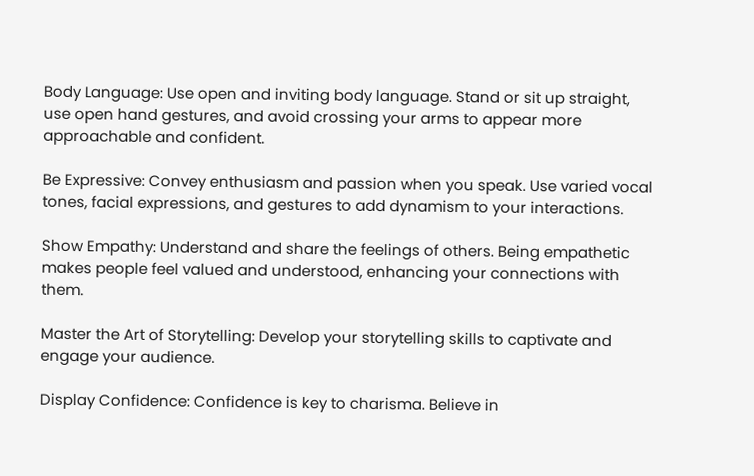Body Language: Use open and inviting body language. Stand or sit up straight, use open hand gestures, and avoid crossing your arms to appear more approachable and confident.

Be Expressive: Convey enthusiasm and passion when you speak. Use varied vocal tones, facial expressions, and gestures to add dynamism to your interactions.

Show Empathy: Understand and share the feelings of others. Being empathetic makes people feel valued and understood, enhancing your connections with them.

Master the Art of Storytelling: Develop your storytelling skills to captivate and engage your audience.

Display Confidence: Confidence is key to charisma. Believe in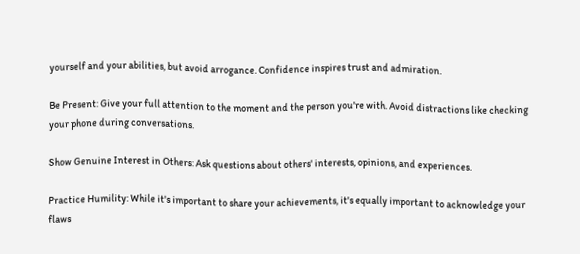yourself and your abilities, but avoid arrogance. Confidence inspires trust and admiration.

Be Present: Give your full attention to the moment and the person you're with. Avoid distractions like checking your phone during conversations.

Show Genuine Interest in Others: Ask questions about others' interests, opinions, and experiences.

Practice Humility: While it's important to share your achievements, it's equally important to acknowledge your flaws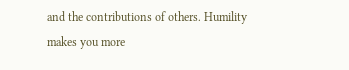and the contributions of others. Humility makes you more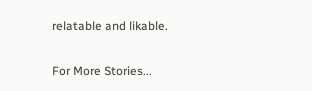relatable and likable.

For More Stories...